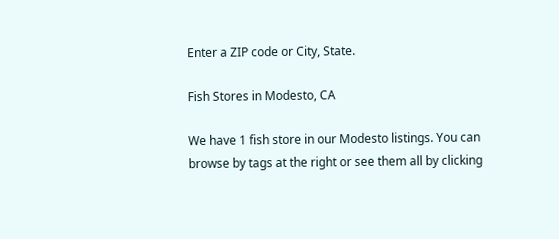Enter a ZIP code or City, State.

Fish Stores in Modesto, CA

We have 1 fish store in our Modesto listings. You can browse by tags at the right or see them all by clicking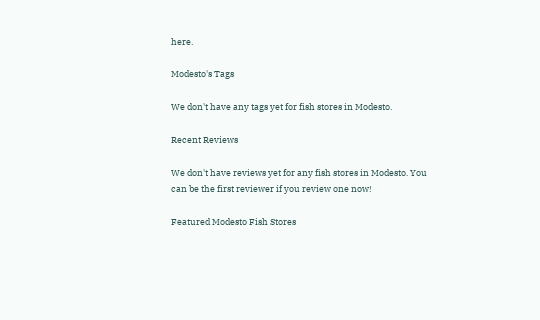here.

Modesto's Tags

We don't have any tags yet for fish stores in Modesto.

Recent Reviews

We don't have reviews yet for any fish stores in Modesto. You can be the first reviewer if you review one now!

Featured Modesto Fish Stores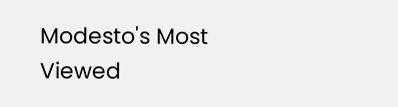Modesto's Most Viewed